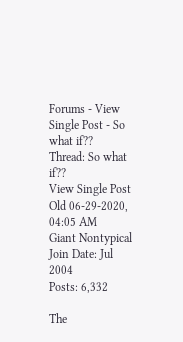Forums - View Single Post - So what if??
Thread: So what if??
View Single Post
Old 06-29-2020, 04:05 AM
Giant Nontypical
Join Date: Jul 2004
Posts: 6,332

The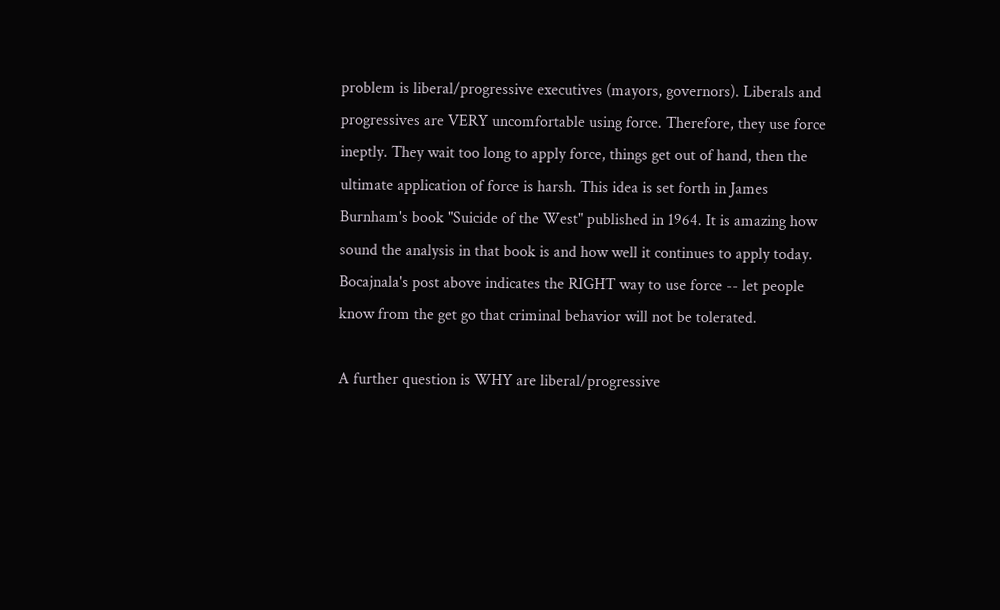problem is liberal/progressive executives (mayors, governors). Liberals and progressives are VERY uncomfortable using force. Therefore, they use force ineptly. They wait too long to apply force, things get out of hand, then the ultimate application of force is harsh. This idea is set forth in James Burnham's book "Suicide of the West" published in 1964. It is amazing how sound the analysis in that book is and how well it continues to apply today. Bocajnala's post above indicates the RIGHT way to use force -- let people know from the get go that criminal behavior will not be tolerated.

A further question is WHY are liberal/progressive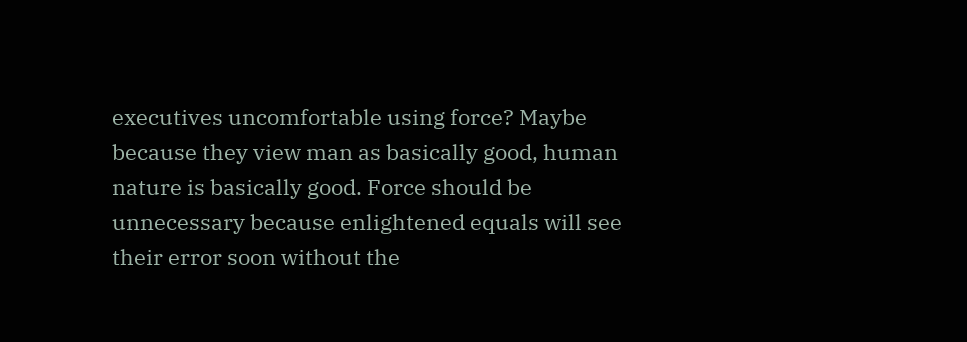executives uncomfortable using force? Maybe because they view man as basically good, human nature is basically good. Force should be unnecessary because enlightened equals will see their error soon without the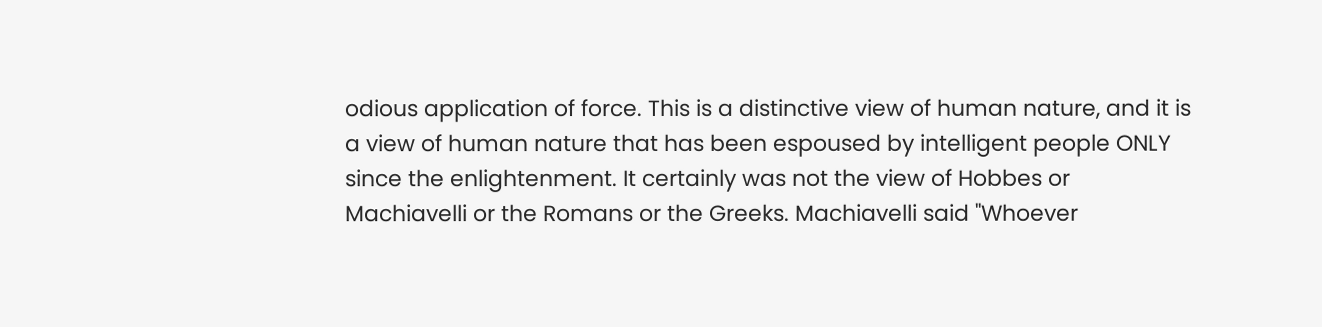odious application of force. This is a distinctive view of human nature, and it is a view of human nature that has been espoused by intelligent people ONLY since the enlightenment. It certainly was not the view of Hobbes or Machiavelli or the Romans or the Greeks. Machiavelli said "Whoever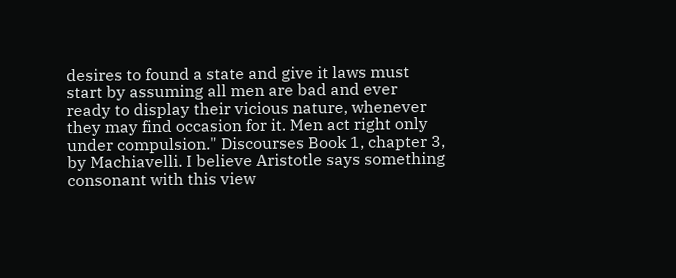desires to found a state and give it laws must start by assuming all men are bad and ever ready to display their vicious nature, whenever they may find occasion for it. Men act right only under compulsion." Discourses Book 1, chapter 3, by Machiavelli. I believe Aristotle says something consonant with this view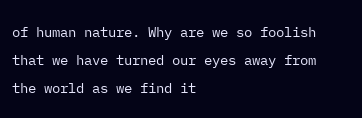of human nature. Why are we so foolish that we have turned our eyes away from the world as we find it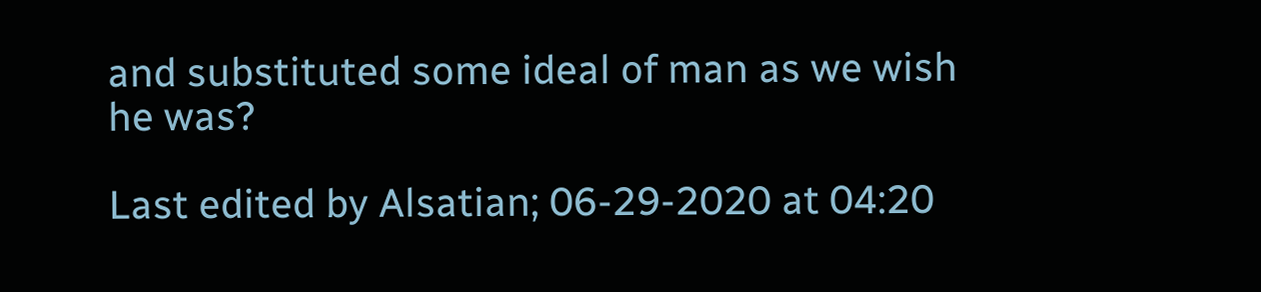and substituted some ideal of man as we wish he was?

Last edited by Alsatian; 06-29-2020 at 04:20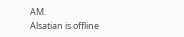AM.
Alsatian is offline